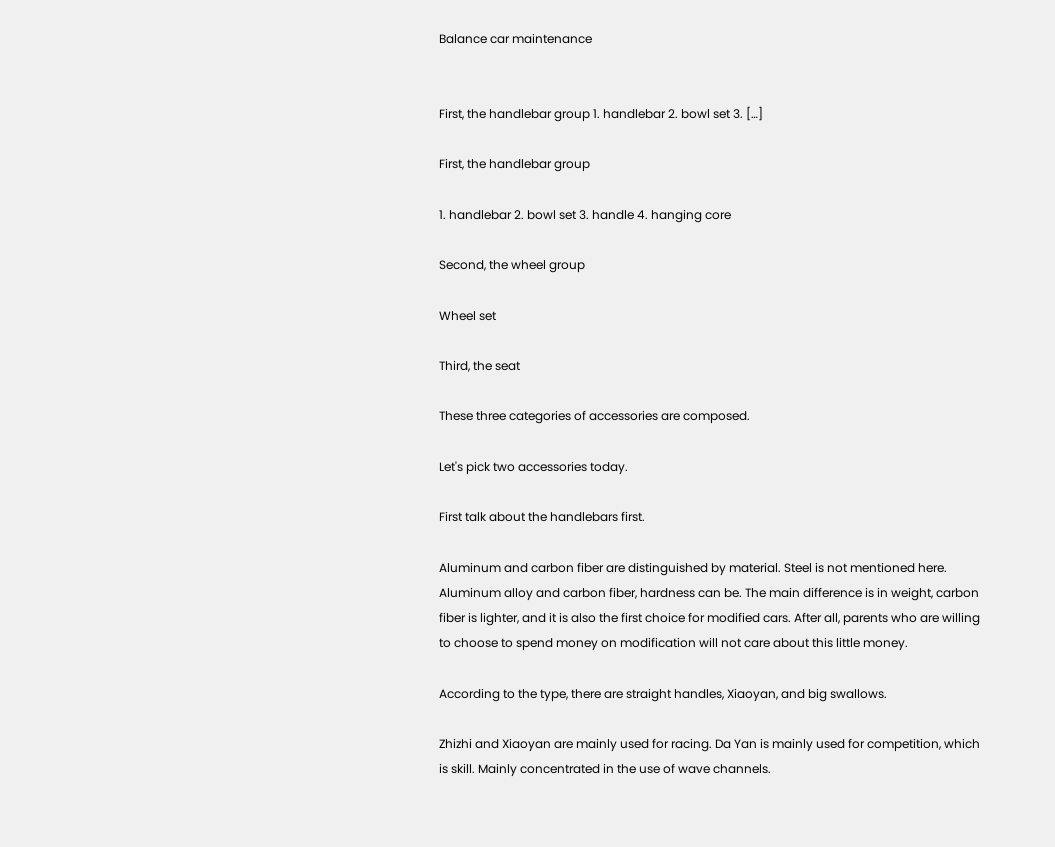Balance car maintenance


First, the handlebar group 1. handlebar 2. bowl set 3. […]

First, the handlebar group

1. handlebar 2. bowl set 3. handle 4. hanging core

Second, the wheel group

Wheel set

Third, the seat

These three categories of accessories are composed.

Let's pick two accessories today.

First talk about the handlebars first.

Aluminum and carbon fiber are distinguished by material. Steel is not mentioned here. Aluminum alloy and carbon fiber, hardness can be. The main difference is in weight, carbon fiber is lighter, and it is also the first choice for modified cars. After all, parents who are willing to choose to spend money on modification will not care about this little money.

According to the type, there are straight handles, Xiaoyan, and big swallows.

Zhizhi and Xiaoyan are mainly used for racing. Da Yan is mainly used for competition, which is skill. Mainly concentrated in the use of wave channels.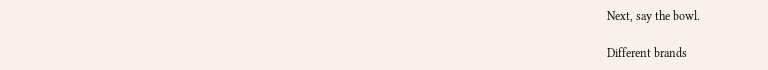Next, say the bowl.

Different brands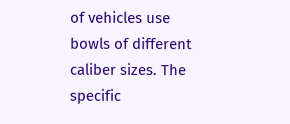of vehicles use bowls of different caliber sizes. The specific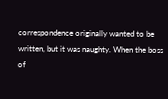correspondence originally wanted to be written, but it was naughty. When the boss of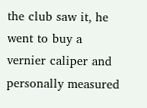the club saw it, he went to buy a vernier caliper and personally measured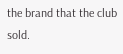the brand that the club sold.